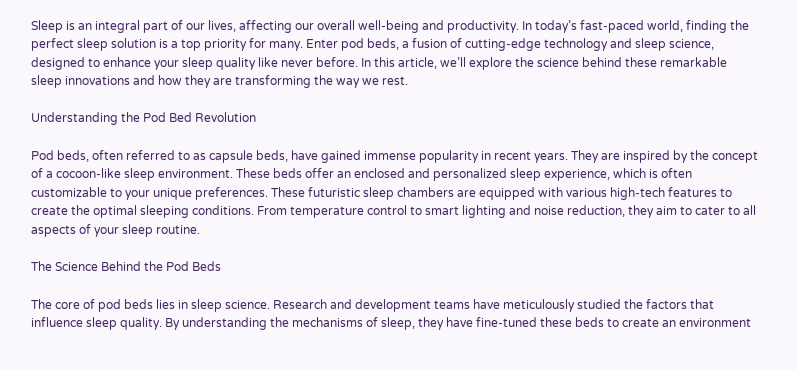Sleep is an integral part of our lives, affecting our overall well-being and productivity. In today’s fast-paced world, finding the perfect sleep solution is a top priority for many. Enter pod beds, a fusion of cutting-edge technology and sleep science, designed to enhance your sleep quality like never before. In this article, we’ll explore the science behind these remarkable sleep innovations and how they are transforming the way we rest.

Understanding the Pod Bed Revolution

Pod beds, often referred to as capsule beds, have gained immense popularity in recent years. They are inspired by the concept of a cocoon-like sleep environment. These beds offer an enclosed and personalized sleep experience, which is often customizable to your unique preferences. These futuristic sleep chambers are equipped with various high-tech features to create the optimal sleeping conditions. From temperature control to smart lighting and noise reduction, they aim to cater to all aspects of your sleep routine.

The Science Behind the Pod Beds

The core of pod beds lies in sleep science. Research and development teams have meticulously studied the factors that influence sleep quality. By understanding the mechanisms of sleep, they have fine-tuned these beds to create an environment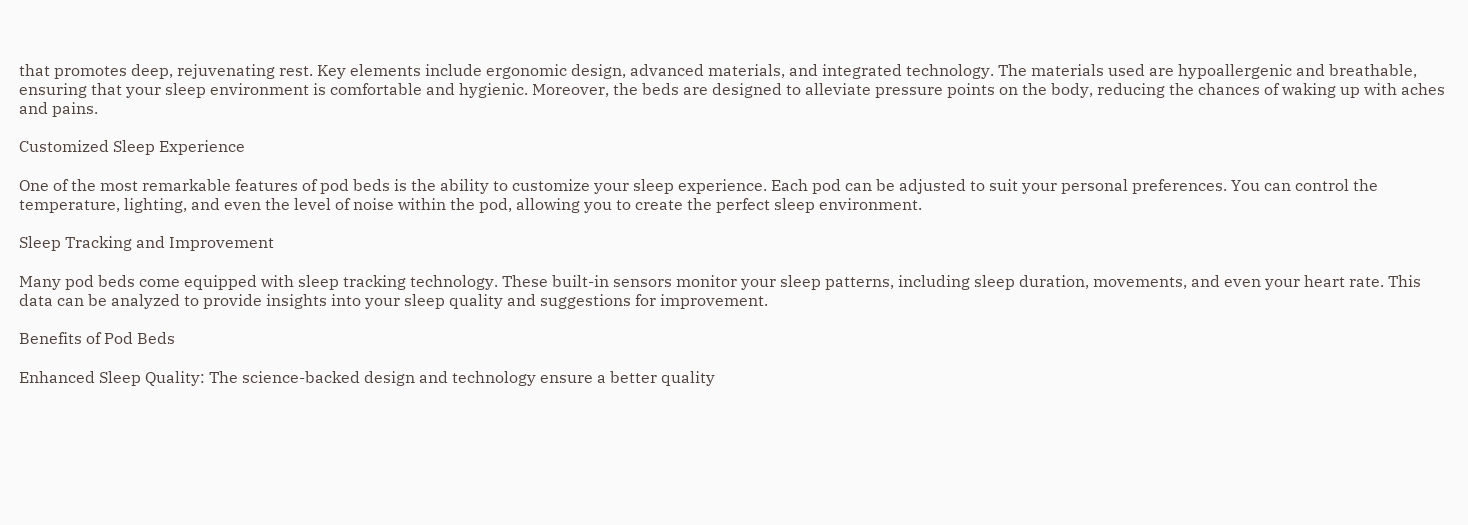that promotes deep, rejuvenating rest. Key elements include ergonomic design, advanced materials, and integrated technology. The materials used are hypoallergenic and breathable, ensuring that your sleep environment is comfortable and hygienic. Moreover, the beds are designed to alleviate pressure points on the body, reducing the chances of waking up with aches and pains.

Customized Sleep Experience

One of the most remarkable features of pod beds is the ability to customize your sleep experience. Each pod can be adjusted to suit your personal preferences. You can control the temperature, lighting, and even the level of noise within the pod, allowing you to create the perfect sleep environment.

Sleep Tracking and Improvement

Many pod beds come equipped with sleep tracking technology. These built-in sensors monitor your sleep patterns, including sleep duration, movements, and even your heart rate. This data can be analyzed to provide insights into your sleep quality and suggestions for improvement.

Benefits of Pod Beds

Enhanced Sleep Quality: The science-backed design and technology ensure a better quality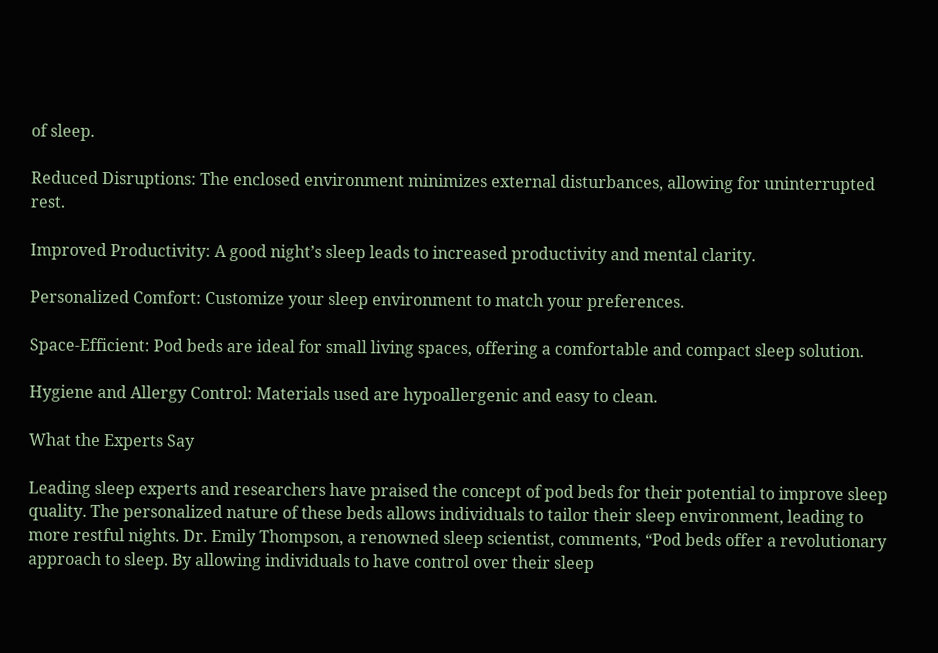of sleep.

Reduced Disruptions: The enclosed environment minimizes external disturbances, allowing for uninterrupted rest.

Improved Productivity: A good night’s sleep leads to increased productivity and mental clarity.

Personalized Comfort: Customize your sleep environment to match your preferences.

Space-Efficient: Pod beds are ideal for small living spaces, offering a comfortable and compact sleep solution.

Hygiene and Allergy Control: Materials used are hypoallergenic and easy to clean.

What the Experts Say

Leading sleep experts and researchers have praised the concept of pod beds for their potential to improve sleep quality. The personalized nature of these beds allows individuals to tailor their sleep environment, leading to more restful nights. Dr. Emily Thompson, a renowned sleep scientist, comments, “Pod beds offer a revolutionary approach to sleep. By allowing individuals to have control over their sleep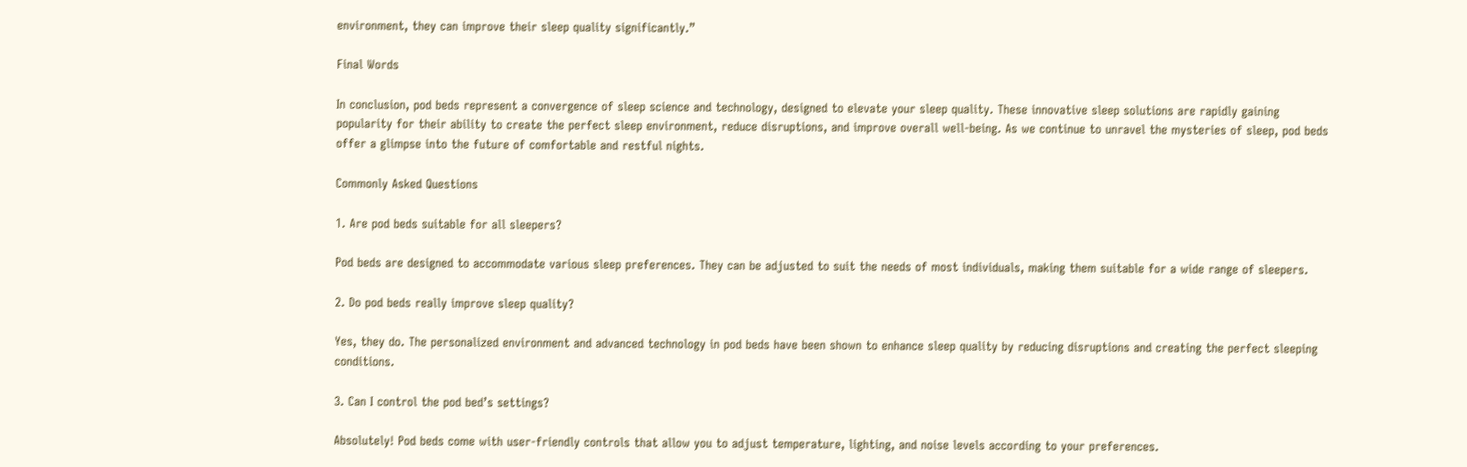environment, they can improve their sleep quality significantly.”

Final Words

In conclusion, pod beds represent a convergence of sleep science and technology, designed to elevate your sleep quality. These innovative sleep solutions are rapidly gaining popularity for their ability to create the perfect sleep environment, reduce disruptions, and improve overall well-being. As we continue to unravel the mysteries of sleep, pod beds offer a glimpse into the future of comfortable and restful nights.

Commonly Asked Questions

1. Are pod beds suitable for all sleepers?

Pod beds are designed to accommodate various sleep preferences. They can be adjusted to suit the needs of most individuals, making them suitable for a wide range of sleepers.

2. Do pod beds really improve sleep quality?

Yes, they do. The personalized environment and advanced technology in pod beds have been shown to enhance sleep quality by reducing disruptions and creating the perfect sleeping conditions.

3. Can I control the pod bed’s settings?

Absolutely! Pod beds come with user-friendly controls that allow you to adjust temperature, lighting, and noise levels according to your preferences.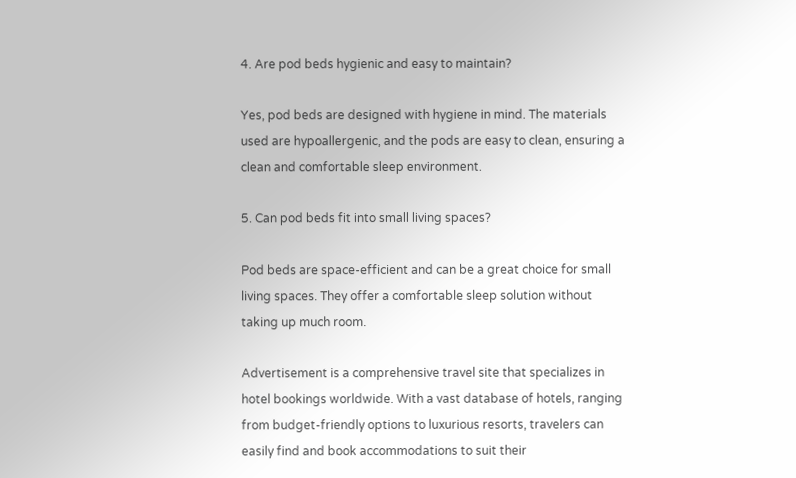4. Are pod beds hygienic and easy to maintain?

Yes, pod beds are designed with hygiene in mind. The materials used are hypoallergenic, and the pods are easy to clean, ensuring a clean and comfortable sleep environment.

5. Can pod beds fit into small living spaces?

Pod beds are space-efficient and can be a great choice for small living spaces. They offer a comfortable sleep solution without taking up much room.

Advertisement is a comprehensive travel site that specializes in hotel bookings worldwide. With a vast database of hotels, ranging from budget-friendly options to luxurious resorts, travelers can easily find and book accommodations to suit their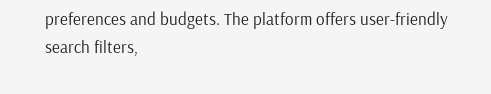preferences and budgets. The platform offers user-friendly search filters,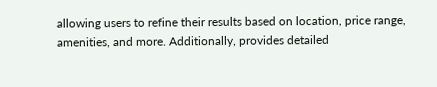allowing users to refine their results based on location, price range, amenities, and more. Additionally, provides detailed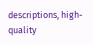descriptions, high-quality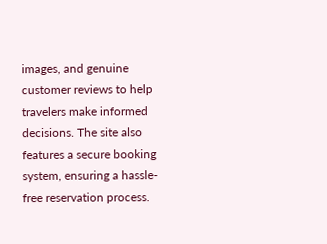images, and genuine customer reviews to help travelers make informed decisions. The site also features a secure booking system, ensuring a hassle-free reservation process.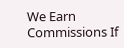We Earn Commissions If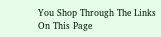You Shop Through The Links On This Page